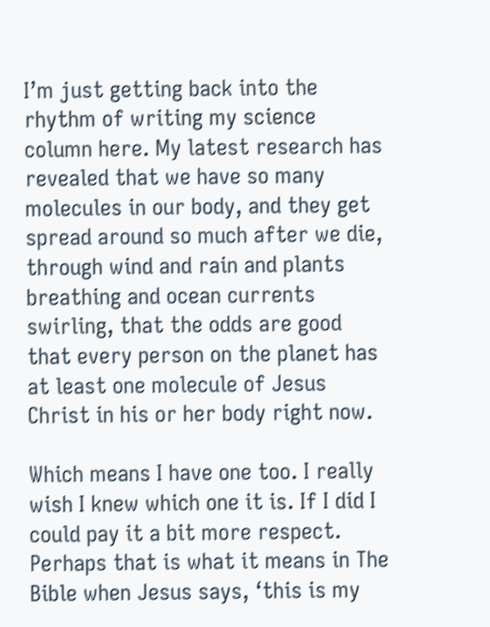I’m just getting back into the rhythm of writing my science column here. My latest research has revealed that we have so many molecules in our body, and they get spread around so much after we die, through wind and rain and plants breathing and ocean currents swirling, that the odds are good that every person on the planet has at least one molecule of Jesus Christ in his or her body right now.

Which means I have one too. I really wish I knew which one it is. If I did I could pay it a bit more respect. Perhaps that is what it means in The Bible when Jesus says, ‘this is my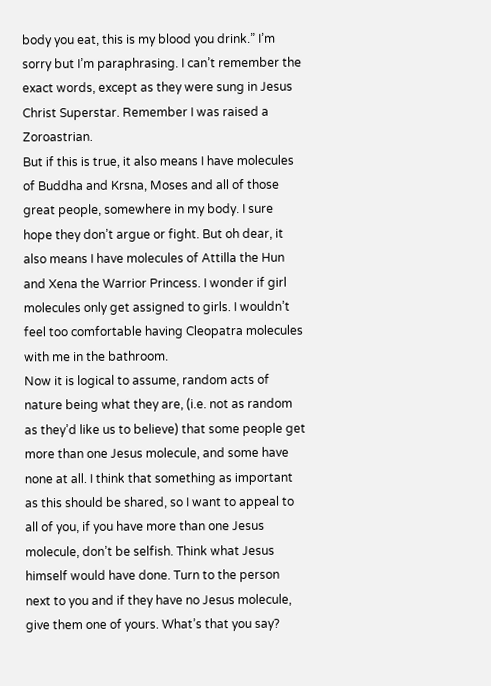body you eat, this is my blood you drink.” I’m sorry but I’m paraphrasing. I can’t remember the exact words, except as they were sung in Jesus Christ Superstar. Remember I was raised a Zoroastrian.
But if this is true, it also means I have molecules of Buddha and Krsna, Moses and all of those great people, somewhere in my body. I sure hope they don’t argue or fight. But oh dear, it also means I have molecules of Attilla the Hun and Xena the Warrior Princess. I wonder if girl molecules only get assigned to girls. I wouldn’t feel too comfortable having Cleopatra molecules with me in the bathroom.
Now it is logical to assume, random acts of nature being what they are, (i.e. not as random as they’d like us to believe) that some people get more than one Jesus molecule, and some have none at all. I think that something as important as this should be shared, so I want to appeal to all of you, if you have more than one Jesus molecule, don’t be selfish. Think what Jesus himself would have done. Turn to the person next to you and if they have no Jesus molecule, give them one of yours. What’s that you say?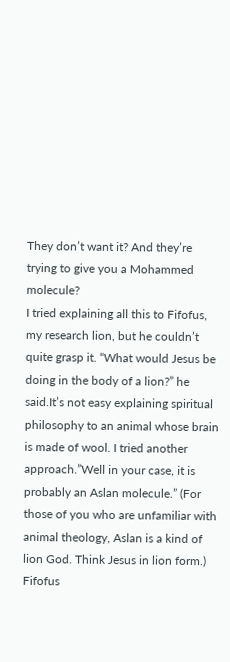They don’t want it? And they’re trying to give you a Mohammed molecule?
I tried explaining all this to Fifofus, my research lion, but he couldn’t quite grasp it. “What would Jesus be doing in the body of a lion?” he said.It’s not easy explaining spiritual philosophy to an animal whose brain is made of wool. I tried another approach.”Well in your case, it is probably an Aslan molecule.” (For those of you who are unfamiliar with animal theology, Aslan is a kind of lion God. Think Jesus in lion form.) Fifofus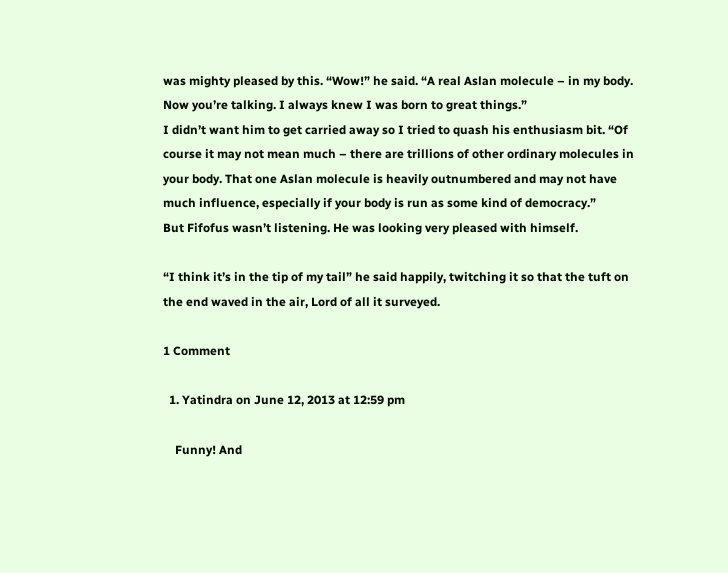was mighty pleased by this. “Wow!” he said. “A real Aslan molecule – in my body. Now you’re talking. I always knew I was born to great things.”
I didn’t want him to get carried away so I tried to quash his enthusiasm bit. “Of course it may not mean much – there are trillions of other ordinary molecules in your body. That one Aslan molecule is heavily outnumbered and may not have much influence, especially if your body is run as some kind of democracy.”
But Fifofus wasn’t listening. He was looking very pleased with himself.

“I think it’s in the tip of my tail” he said happily, twitching it so that the tuft on the end waved in the air, Lord of all it surveyed.

1 Comment

  1. Yatindra on June 12, 2013 at 12:59 pm

    Funny! And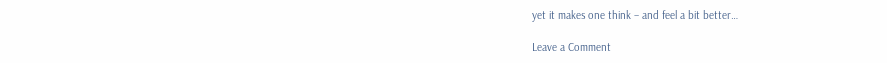yet it makes one think – and feel a bit better…

Leave a Comment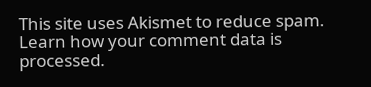This site uses Akismet to reduce spam. Learn how your comment data is processed.